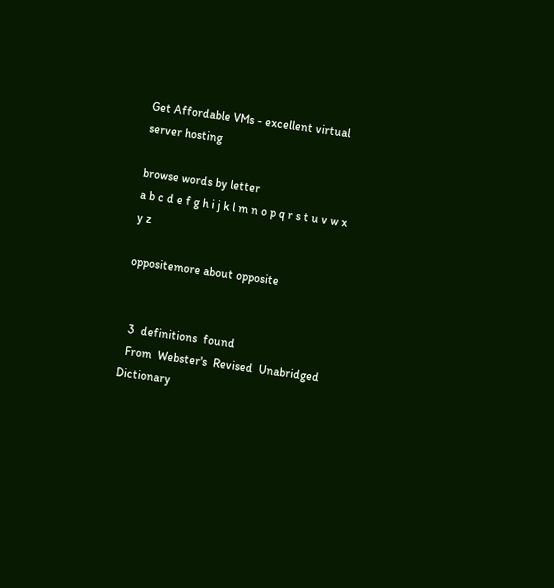Get Affordable VMs - excellent virtual server hosting

browse words by letter
a b c d e f g h i j k l m n o p q r s t u v w x y z

oppositemore about opposite


  3  definitions  found
  From  Webster's  Revised  Unabridged  Dictionary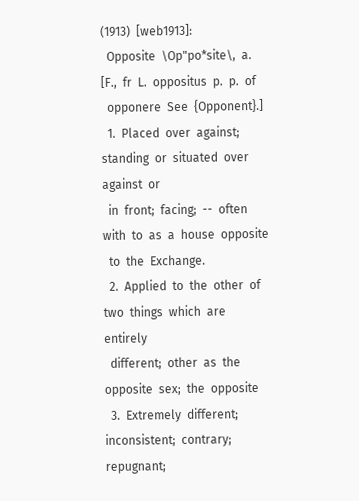(1913)  [web1913]:
  Opposite  \Op"po*site\,  a.  [F.,  fr  L.  oppositus  p.  p.  of
  opponere  See  {Opponent}.]
  1.  Placed  over  against;  standing  or  situated  over  against  or
  in  front;  facing;  --  often  with  to  as  a  house  opposite
  to  the  Exchange.
  2.  Applied  to  the  other  of  two  things  which  are  entirely
  different;  other  as  the  opposite  sex;  the  opposite
  3.  Extremely  different;  inconsistent;  contrary;  repugnant;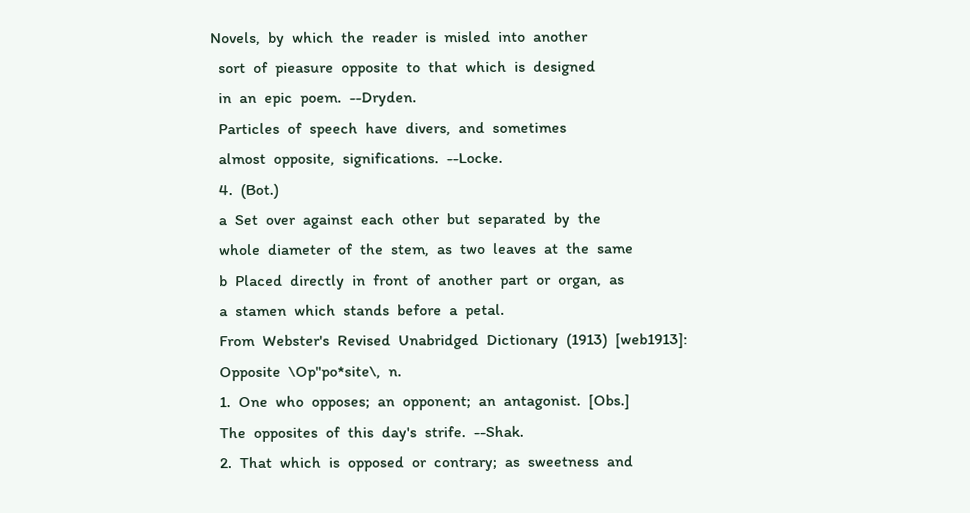Novels,  by  which  the  reader  is  misled  into  another
  sort  of  pieasure  opposite  to  that  which  is  designed
  in  an  epic  poem.  --Dryden.
  Particles  of  speech  have  divers,  and  sometimes
  almost  opposite,  significations.  --Locke.
  4.  (Bot.)
  a  Set  over  against  each  other  but  separated  by  the
  whole  diameter  of  the  stem,  as  two  leaves  at  the  same
  b  Placed  directly  in  front  of  another  part  or  organ,  as
  a  stamen  which  stands  before  a  petal.
  From  Webster's  Revised  Unabridged  Dictionary  (1913)  [web1913]:
  Opposite  \Op"po*site\,  n.
  1.  One  who  opposes;  an  opponent;  an  antagonist.  [Obs.]
  The  opposites  of  this  day's  strife.  --Shak.
  2.  That  which  is  opposed  or  contrary;  as  sweetness  and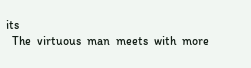its
  The  virtuous  man  meets  with  more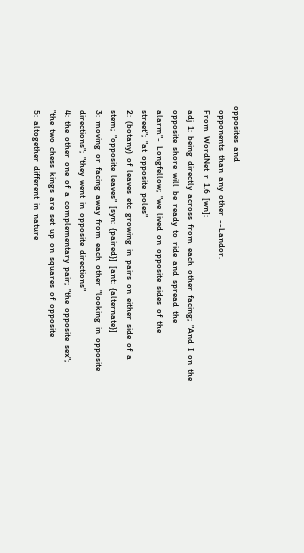opposites  and
  opponents  than  any  other  --Landor.
  From  WordNet  r  1.6  [wn]:
  adj  1:  being  directly  across  from  each  other  facing;  "And  I  on  the
  opposite  shore  will  be  ready  to  ride  and  spread  the
  alarm"-  Longfellow;  "we  lived  on  opposite  sides  of  the
  street";  "at  opposite  poles"
  2:  (botany)  of  leaves  etc  growing  in  pairs  on  either  side  of  a
  stem;  "opposite  leaves"  [syn:  {paired}]  [ant:  {alternate}]
  3:  moving  or  facing  away  from  each  other  "looking  in  opposite
  directions";  "they  went  in  opposite  directions"
  4:  the  other  one  of  a  complementary  pair;  "the  opposite  sex";
  "the  two  chess  kings  are  set  up  on  squares  of  opposite
  5:  altogether  different  in  nature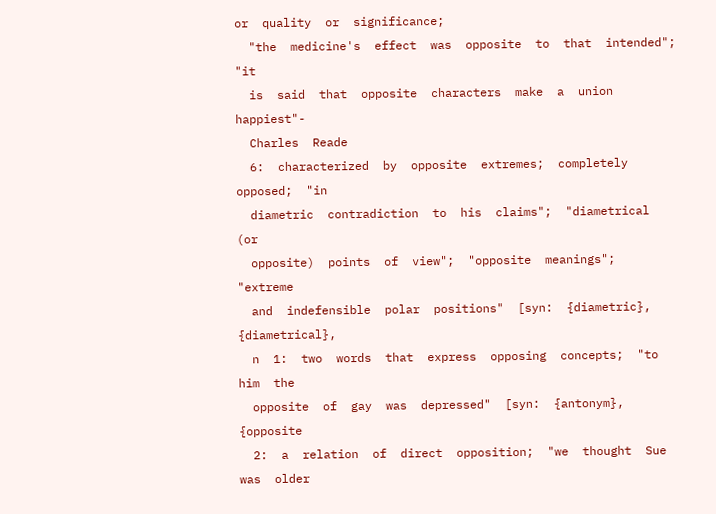or  quality  or  significance;
  "the  medicine's  effect  was  opposite  to  that  intended";  "it
  is  said  that  opposite  characters  make  a  union  happiest"-
  Charles  Reade
  6:  characterized  by  opposite  extremes;  completely  opposed;  "in
  diametric  contradiction  to  his  claims";  "diametrical  (or
  opposite)  points  of  view";  "opposite  meanings";  "extreme
  and  indefensible  polar  positions"  [syn:  {diametric},  {diametrical},
  n  1:  two  words  that  express  opposing  concepts;  "to  him  the
  opposite  of  gay  was  depressed"  [syn:  {antonym},  {opposite
  2:  a  relation  of  direct  opposition;  "we  thought  Sue  was  older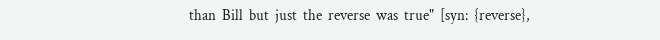than  Bill  but  just  the  reverse  was  true"  [syn:  {reverse},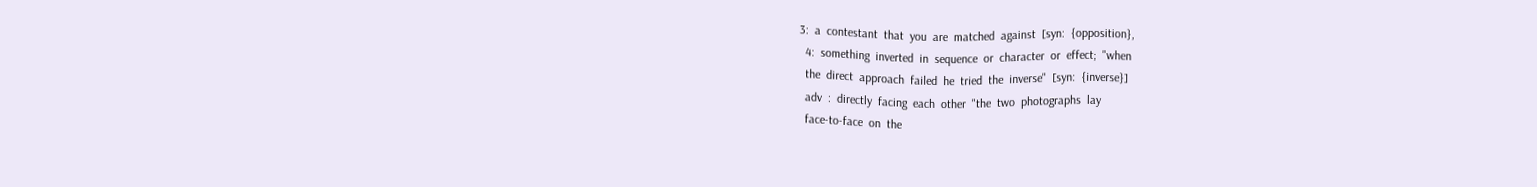3:  a  contestant  that  you  are  matched  against  [syn:  {opposition},
  4:  something  inverted  in  sequence  or  character  or  effect;  "when
  the  direct  approach  failed  he  tried  the  inverse"  [syn:  {inverse}]
  adv  :  directly  facing  each  other  "the  two  photographs  lay
  face-to-face  on  the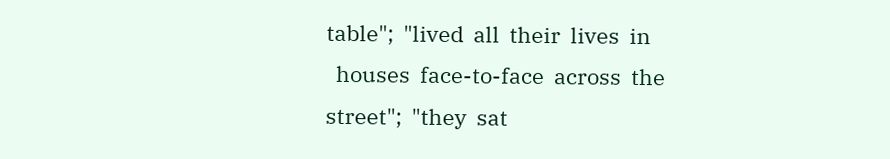table";  "lived  all  their  lives  in
  houses  face-to-face  across  the  street";  "they  sat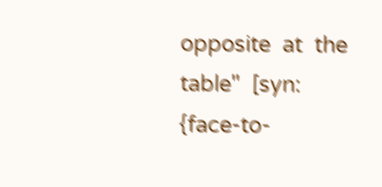opposite  at  the  table"  [syn:  {face-to-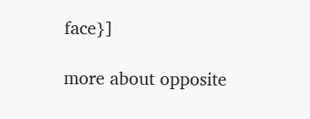face}]

more about opposite